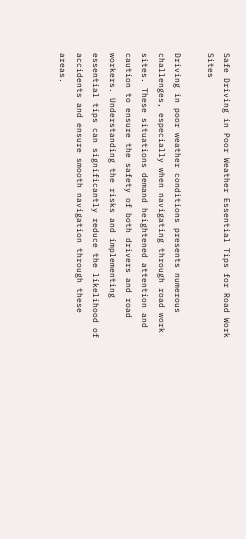Safe Driving in Poor Weather Essential Tips for Road Work Sites

Driving in poor weather conditions presents numerous challenges, especially when navigating through road work sites. These situations demand heightened attention and caution to ensure the safety of both drivers and road workers. Understanding the risks and implementing essential tips can significantly reduce the likelihood of accidents and ensure smooth navigation through these areas.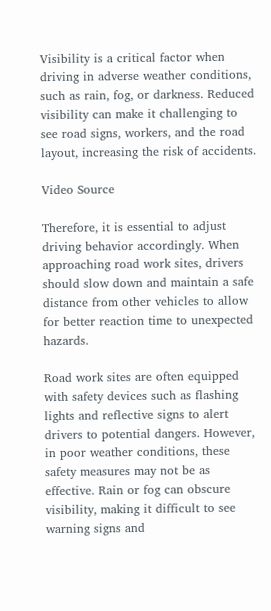Visibility is a critical factor when driving in adverse weather conditions, such as rain, fog, or darkness. Reduced visibility can make it challenging to see road signs, workers, and the road layout, increasing the risk of accidents.

Video Source

Therefore, it is essential to adjust driving behavior accordingly. When approaching road work sites, drivers should slow down and maintain a safe distance from other vehicles to allow for better reaction time to unexpected hazards.

Road work sites are often equipped with safety devices such as flashing lights and reflective signs to alert drivers to potential dangers. However, in poor weather conditions, these safety measures may not be as effective. Rain or fog can obscure visibility, making it difficult to see warning signs and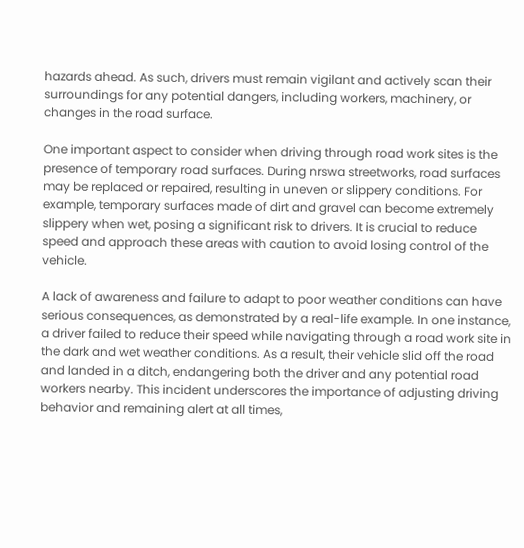hazards ahead. As such, drivers must remain vigilant and actively scan their surroundings for any potential dangers, including workers, machinery, or changes in the road surface.

One important aspect to consider when driving through road work sites is the presence of temporary road surfaces. During nrswa streetworks, road surfaces may be replaced or repaired, resulting in uneven or slippery conditions. For example, temporary surfaces made of dirt and gravel can become extremely slippery when wet, posing a significant risk to drivers. It is crucial to reduce speed and approach these areas with caution to avoid losing control of the vehicle.

A lack of awareness and failure to adapt to poor weather conditions can have serious consequences, as demonstrated by a real-life example. In one instance, a driver failed to reduce their speed while navigating through a road work site in the dark and wet weather conditions. As a result, their vehicle slid off the road and landed in a ditch, endangering both the driver and any potential road workers nearby. This incident underscores the importance of adjusting driving behavior and remaining alert at all times,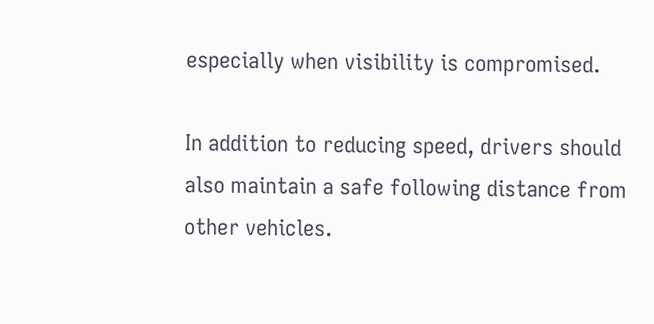especially when visibility is compromised.

In addition to reducing speed, drivers should also maintain a safe following distance from other vehicles.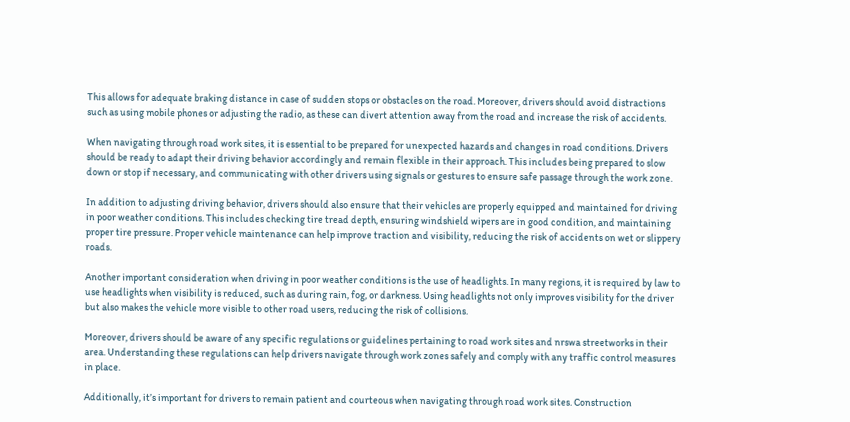This allows for adequate braking distance in case of sudden stops or obstacles on the road. Moreover, drivers should avoid distractions such as using mobile phones or adjusting the radio, as these can divert attention away from the road and increase the risk of accidents.

When navigating through road work sites, it is essential to be prepared for unexpected hazards and changes in road conditions. Drivers should be ready to adapt their driving behavior accordingly and remain flexible in their approach. This includes being prepared to slow down or stop if necessary, and communicating with other drivers using signals or gestures to ensure safe passage through the work zone.

In addition to adjusting driving behavior, drivers should also ensure that their vehicles are properly equipped and maintained for driving in poor weather conditions. This includes checking tire tread depth, ensuring windshield wipers are in good condition, and maintaining proper tire pressure. Proper vehicle maintenance can help improve traction and visibility, reducing the risk of accidents on wet or slippery roads.

Another important consideration when driving in poor weather conditions is the use of headlights. In many regions, it is required by law to use headlights when visibility is reduced, such as during rain, fog, or darkness. Using headlights not only improves visibility for the driver but also makes the vehicle more visible to other road users, reducing the risk of collisions.

Moreover, drivers should be aware of any specific regulations or guidelines pertaining to road work sites and nrswa streetworks in their area. Understanding these regulations can help drivers navigate through work zones safely and comply with any traffic control measures in place.

Additionally, it’s important for drivers to remain patient and courteous when navigating through road work sites. Construction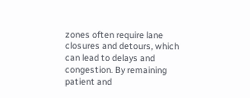zones often require lane closures and detours, which can lead to delays and congestion. By remaining patient and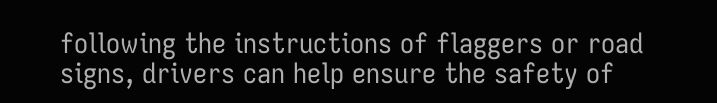following the instructions of flaggers or road signs, drivers can help ensure the safety of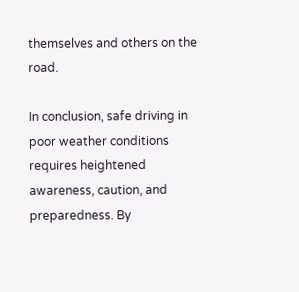themselves and others on the road.

In conclusion, safe driving in poor weather conditions requires heightened awareness, caution, and preparedness. By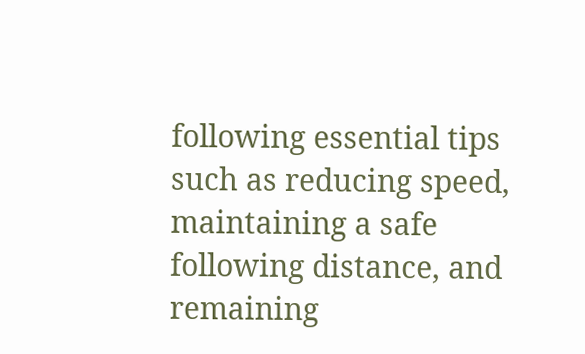following essential tips such as reducing speed, maintaining a safe following distance, and remaining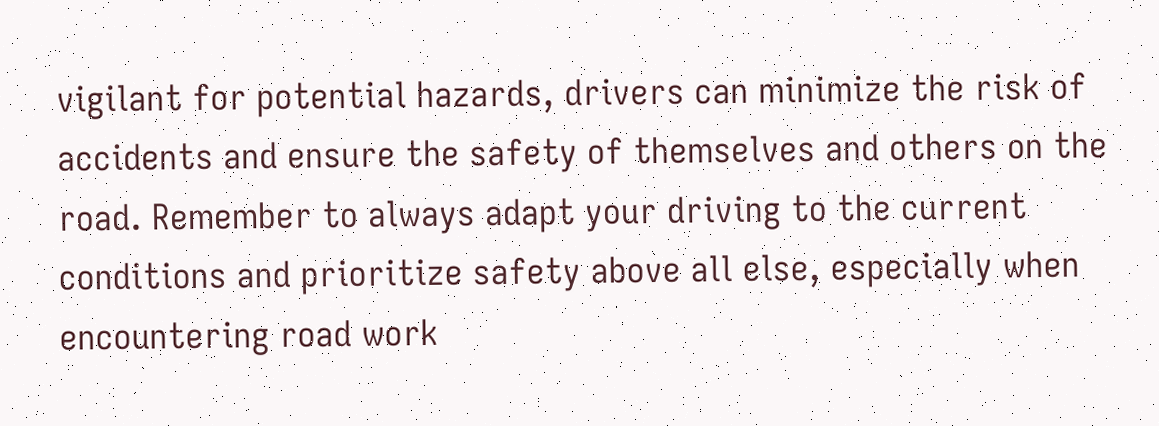vigilant for potential hazards, drivers can minimize the risk of accidents and ensure the safety of themselves and others on the road. Remember to always adapt your driving to the current conditions and prioritize safety above all else, especially when encountering road work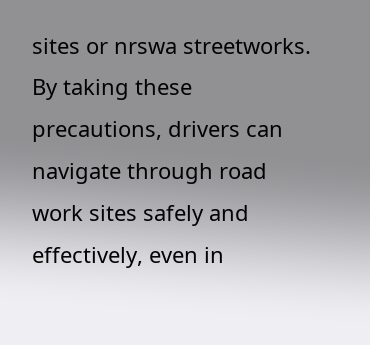sites or nrswa streetworks. By taking these precautions, drivers can navigate through road work sites safely and effectively, even in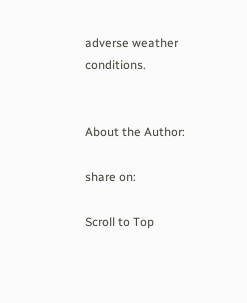adverse weather conditions.


About the Author:

share on:

Scroll to Top